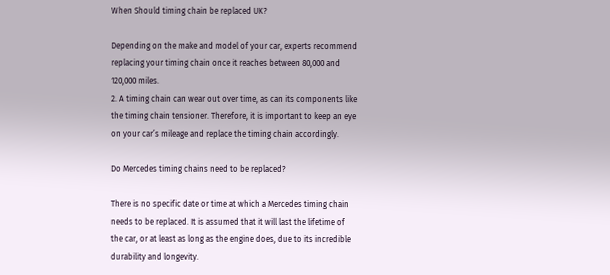When Should timing chain be replaced UK?

Depending on the make and model of your car, experts recommend replacing your timing chain once it reaches between 80,000 and 120,000 miles.
2. A timing chain can wear out over time, as can its components like the timing chain tensioner. Therefore, it is important to keep an eye on your car’s mileage and replace the timing chain accordingly.

Do Mercedes timing chains need to be replaced?

There is no specific date or time at which a Mercedes timing chain needs to be replaced. It is assumed that it will last the lifetime of the car, or at least as long as the engine does, due to its incredible durability and longevity.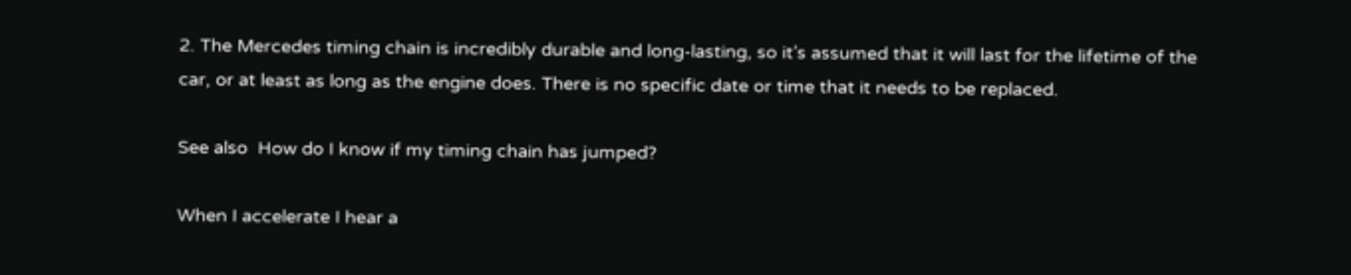2. The Mercedes timing chain is incredibly durable and long-lasting, so it’s assumed that it will last for the lifetime of the car, or at least as long as the engine does. There is no specific date or time that it needs to be replaced.

See also  How do I know if my timing chain has jumped?

When I accelerate I hear a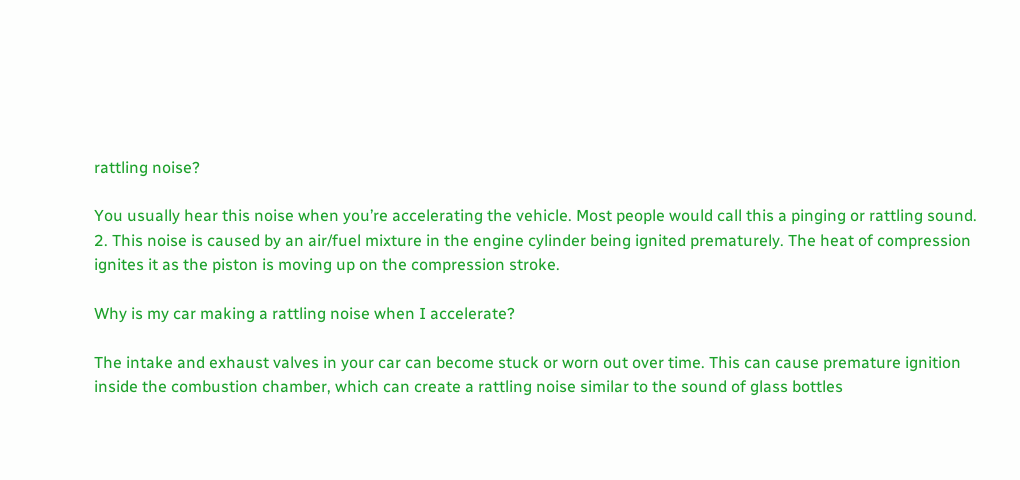rattling noise?

You usually hear this noise when you’re accelerating the vehicle. Most people would call this a pinging or rattling sound.
2. This noise is caused by an air/fuel mixture in the engine cylinder being ignited prematurely. The heat of compression ignites it as the piston is moving up on the compression stroke.

Why is my car making a rattling noise when I accelerate?

The intake and exhaust valves in your car can become stuck or worn out over time. This can cause premature ignition inside the combustion chamber, which can create a rattling noise similar to the sound of glass bottles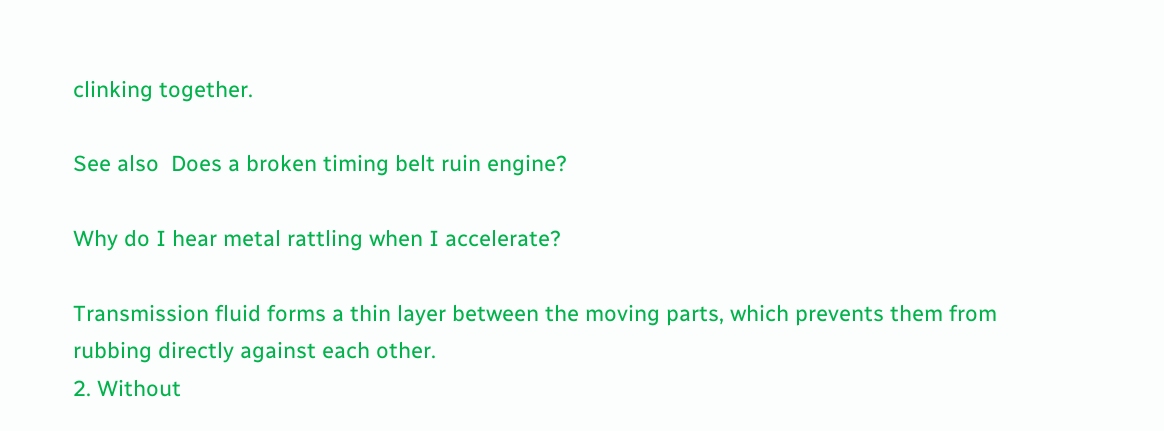clinking together.

See also  Does a broken timing belt ruin engine?

Why do I hear metal rattling when I accelerate?

Transmission fluid forms a thin layer between the moving parts, which prevents them from rubbing directly against each other.
2. Without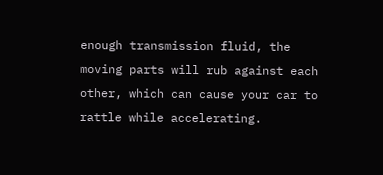enough transmission fluid, the moving parts will rub against each other, which can cause your car to rattle while accelerating.